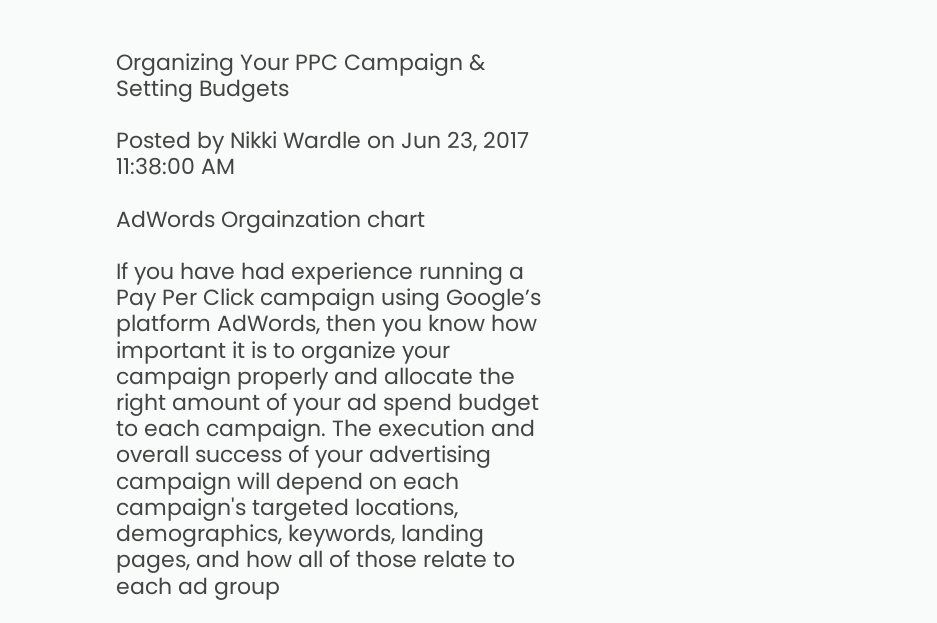Organizing Your PPC Campaign & Setting Budgets

Posted by Nikki Wardle on Jun 23, 2017 11:38:00 AM

AdWords Orgainzation chart

If you have had experience running a Pay Per Click campaign using Google’s platform AdWords, then you know how important it is to organize your campaign properly and allocate the right amount of your ad spend budget to each campaign. The execution and overall success of your advertising campaign will depend on each campaign's targeted locations, demographics, keywords, landing pages, and how all of those relate to each ad group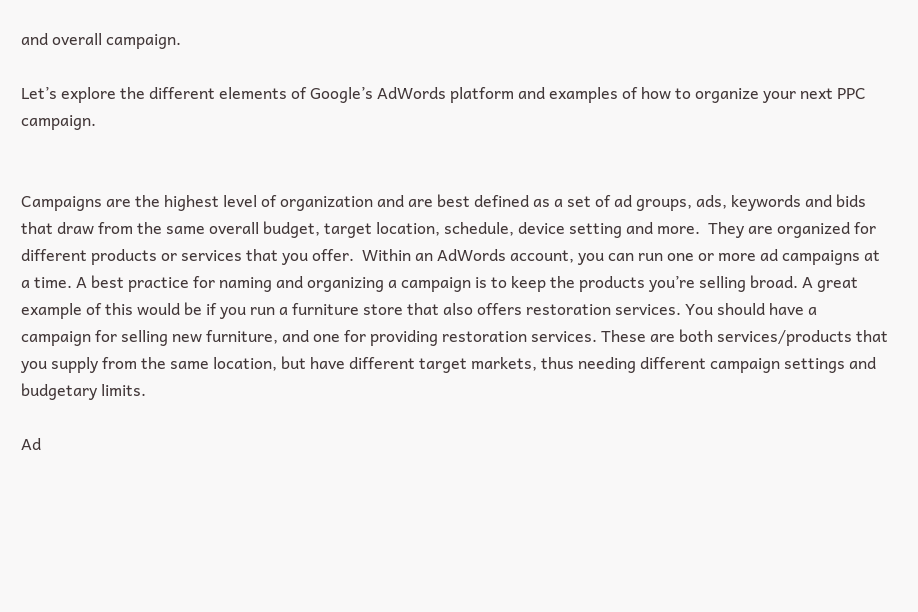and overall campaign.

Let’s explore the different elements of Google’s AdWords platform and examples of how to organize your next PPC campaign.


Campaigns are the highest level of organization and are best defined as a set of ad groups, ads, keywords and bids that draw from the same overall budget, target location, schedule, device setting and more.  They are organized for different products or services that you offer.  Within an AdWords account, you can run one or more ad campaigns at a time. A best practice for naming and organizing a campaign is to keep the products you’re selling broad. A great example of this would be if you run a furniture store that also offers restoration services. You should have a campaign for selling new furniture, and one for providing restoration services. These are both services/products that you supply from the same location, but have different target markets, thus needing different campaign settings and budgetary limits.

Ad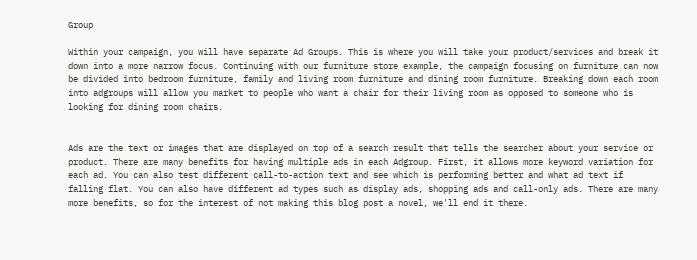Group

Within your campaign, you will have separate Ad Groups. This is where you will take your product/services and break it down into a more narrow focus. Continuing with our furniture store example, the campaign focusing on furniture can now be divided into bedroom furniture, family and living room furniture and dining room furniture. Breaking down each room into adgroups will allow you market to people who want a chair for their living room as opposed to someone who is looking for dining room chairs.


Ads are the text or images that are displayed on top of a search result that tells the searcher about your service or product. There are many benefits for having multiple ads in each Adgroup. First, it allows more keyword variation for each ad. You can also test different call-to-action text and see which is performing better and what ad text if falling flat. You can also have different ad types such as display ads, shopping ads and call-only ads. There are many more benefits, so for the interest of not making this blog post a novel, we'll end it there.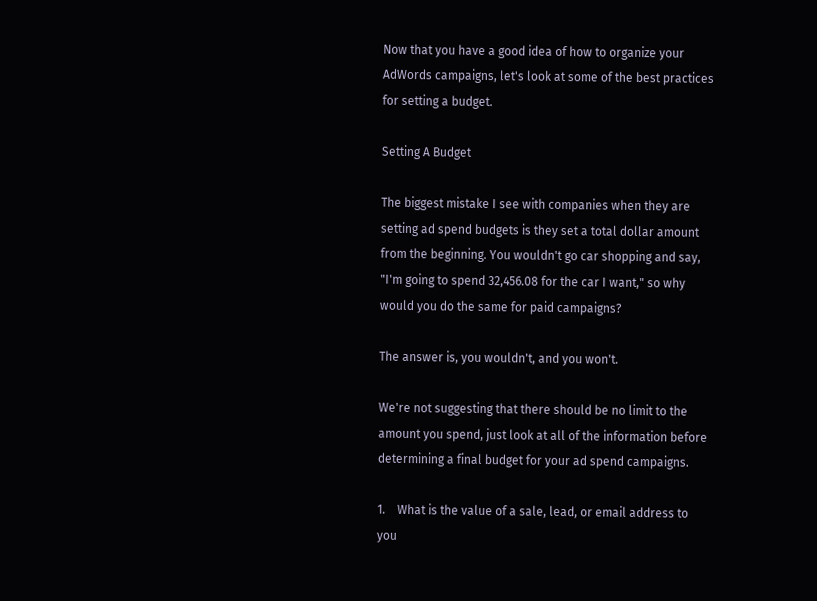Now that you have a good idea of how to organize your AdWords campaigns, let's look at some of the best practices for setting a budget.

Setting A Budget

The biggest mistake I see with companies when they are setting ad spend budgets is they set a total dollar amount from the beginning. You wouldn't go car shopping and say, "I'm going to spend 32,456.08 for the car I want," so why would you do the same for paid campaigns?

The answer is, you wouldn't, and you won't.

We're not suggesting that there should be no limit to the amount you spend, just look at all of the information before determining a final budget for your ad spend campaigns.

1.    What is the value of a sale, lead, or email address to you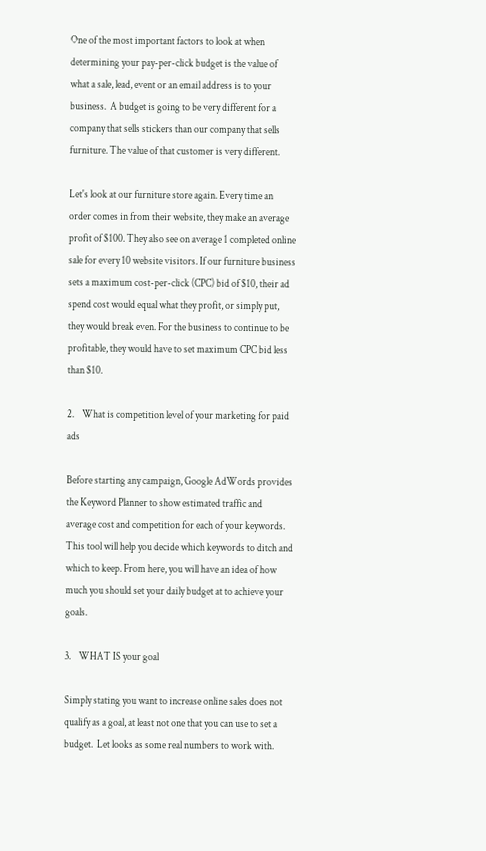One of the most important factors to look at when determining your pay-per-click budget is the value of what a sale, lead, event or an email address is to your business.  A budget is going to be very different for a company that sells stickers than our company that sells furniture. The value of that customer is very different.

Let's look at our furniture store again. Every time an order comes in from their website, they make an average profit of $100. They also see on average 1 completed online sale for every 10 website visitors. If our furniture business sets a maximum cost-per-click (CPC) bid of $10, their ad spend cost would equal what they profit, or simply put, they would break even. For the business to continue to be profitable, they would have to set maximum CPC bid less than $10.

2.    What is competition level of your marketing for paid ads

Before starting any campaign, Google AdWords provides the Keyword Planner to show estimated traffic and average cost and competition for each of your keywords.  This tool will help you decide which keywords to ditch and which to keep. From here, you will have an idea of how much you should set your daily budget at to achieve your goals.

3.    WHAT IS your goal

Simply stating you want to increase online sales does not qualify as a goal, at least not one that you can use to set a budget.  Let looks as some real numbers to work with.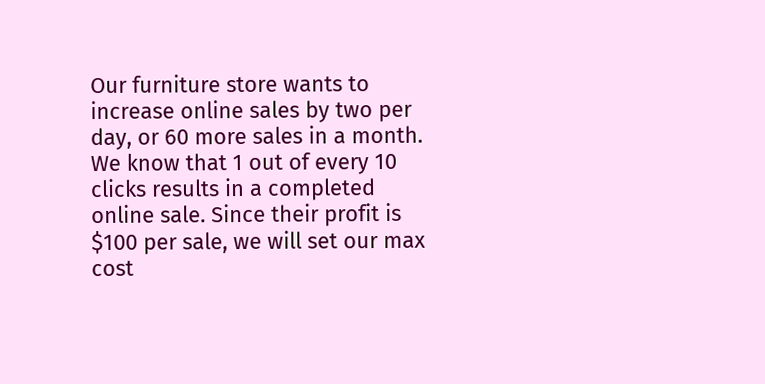Our furniture store wants to increase online sales by two per day, or 60 more sales in a month. We know that 1 out of every 10 clicks results in a completed online sale. Since their profit is $100 per sale, we will set our max cost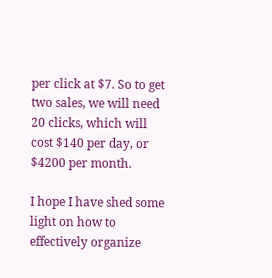per click at $7. So to get two sales, we will need 20 clicks, which will cost $140 per day, or $4200 per month.

I hope I have shed some light on how to effectively organize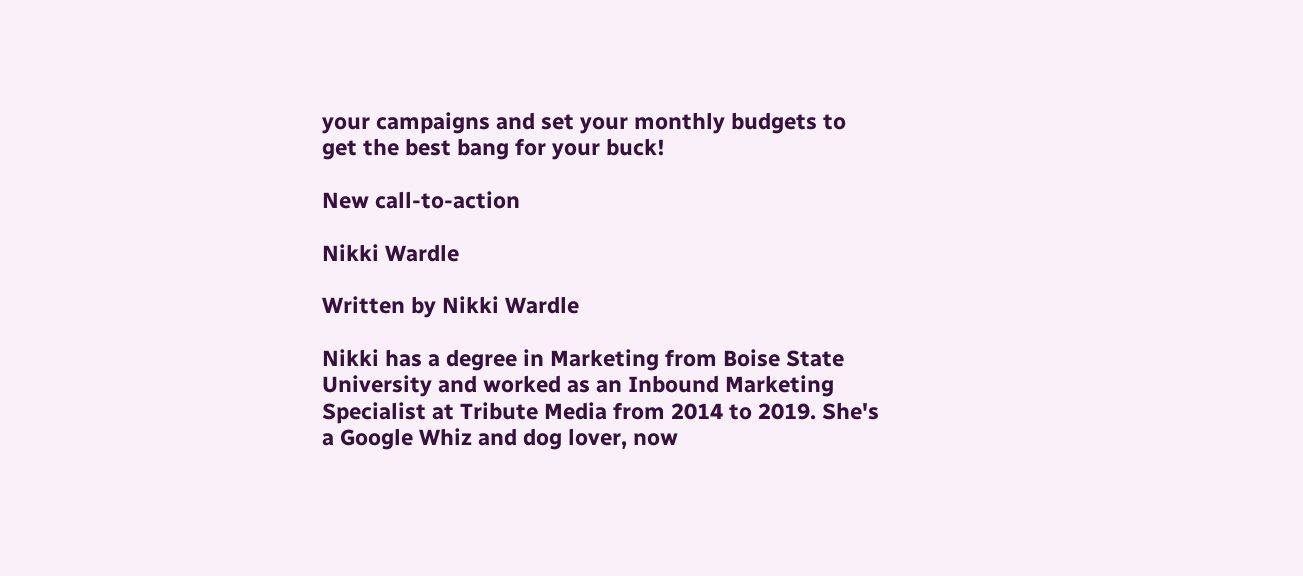your campaigns and set your monthly budgets to get the best bang for your buck!

New call-to-action

Nikki Wardle

Written by Nikki Wardle

Nikki has a degree in Marketing from Boise State University and worked as an Inbound Marketing Specialist at Tribute Media from 2014 to 2019. She's a Google Whiz and dog lover, now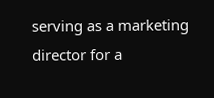serving as a marketing director for a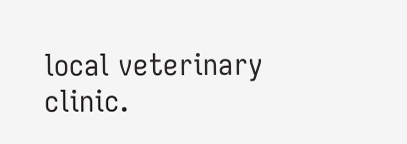local veterinary clinic.